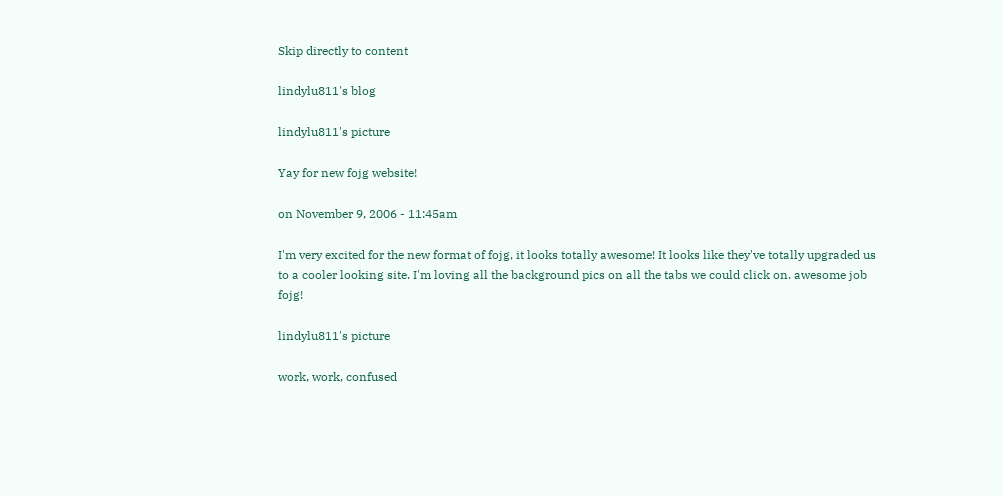Skip directly to content

lindylu811's blog

lindylu811's picture

Yay for new fojg website!

on November 9, 2006 - 11:45am

I'm very excited for the new format of fojg, it looks totally awesome! It looks like they've totally upgraded us to a cooler looking site. I'm loving all the background pics on all the tabs we could click on. awesome job fojg!

lindylu811's picture

work, work, confused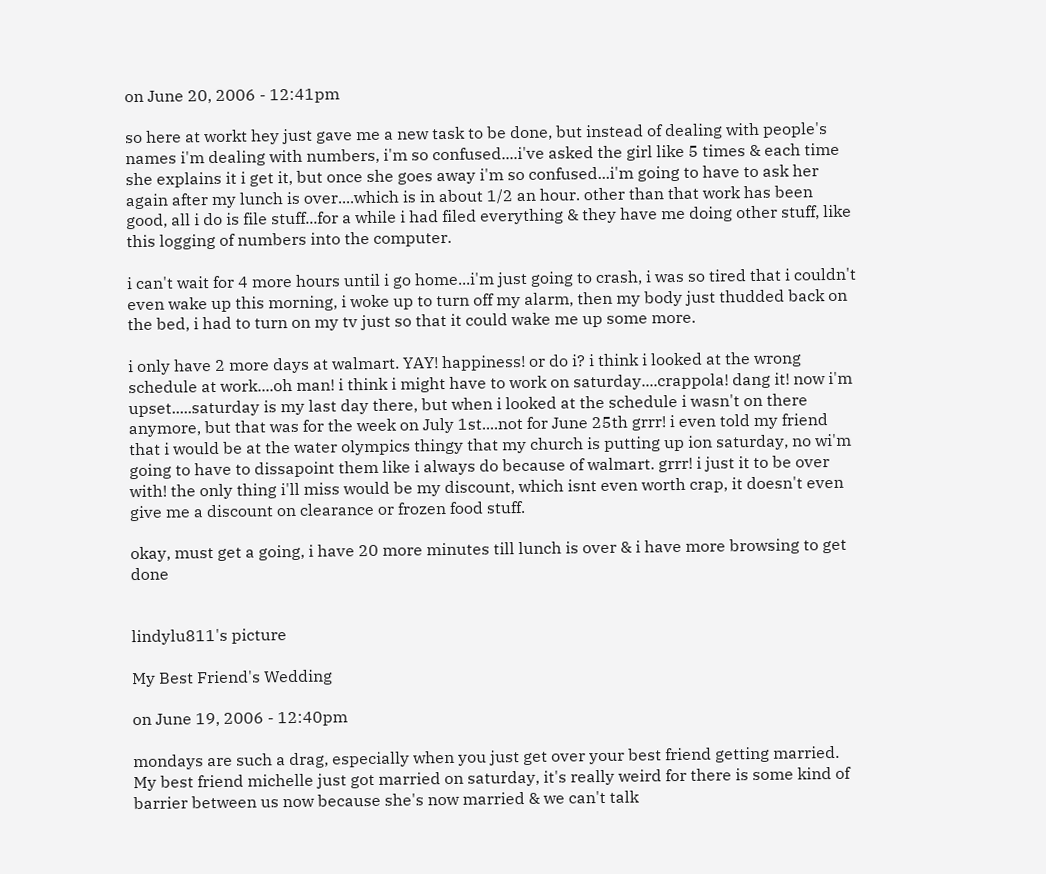on June 20, 2006 - 12:41pm

so here at workt hey just gave me a new task to be done, but instead of dealing with people's names i'm dealing with numbers, i'm so confused....i've asked the girl like 5 times & each time she explains it i get it, but once she goes away i'm so confused...i'm going to have to ask her again after my lunch is over....which is in about 1/2 an hour. other than that work has been good, all i do is file stuff...for a while i had filed everything & they have me doing other stuff, like this logging of numbers into the computer.

i can't wait for 4 more hours until i go home...i'm just going to crash, i was so tired that i couldn't even wake up this morning, i woke up to turn off my alarm, then my body just thudded back on the bed, i had to turn on my tv just so that it could wake me up some more.

i only have 2 more days at walmart. YAY! happiness! or do i? i think i looked at the wrong schedule at work....oh man! i think i might have to work on saturday....crappola! dang it! now i'm upset.....saturday is my last day there, but when i looked at the schedule i wasn't on there anymore, but that was for the week on July 1st....not for June 25th grrr! i even told my friend that i would be at the water olympics thingy that my church is putting up ion saturday, no wi'm going to have to dissapoint them like i always do because of walmart. grrr! i just it to be over with! the only thing i'll miss would be my discount, which isnt even worth crap, it doesn't even give me a discount on clearance or frozen food stuff.

okay, must get a going, i have 20 more minutes till lunch is over & i have more browsing to get done


lindylu811's picture

My Best Friend's Wedding

on June 19, 2006 - 12:40pm

mondays are such a drag, especially when you just get over your best friend getting married. My best friend michelle just got married on saturday, it's really weird for there is some kind of barrier between us now because she's now married & we can't talk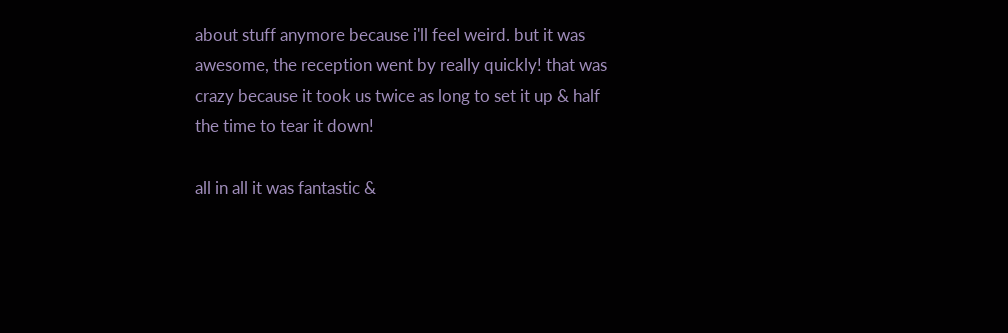about stuff anymore because i'll feel weird. but it was awesome, the reception went by really quickly! that was crazy because it took us twice as long to set it up & half the time to tear it down!

all in all it was fantastic &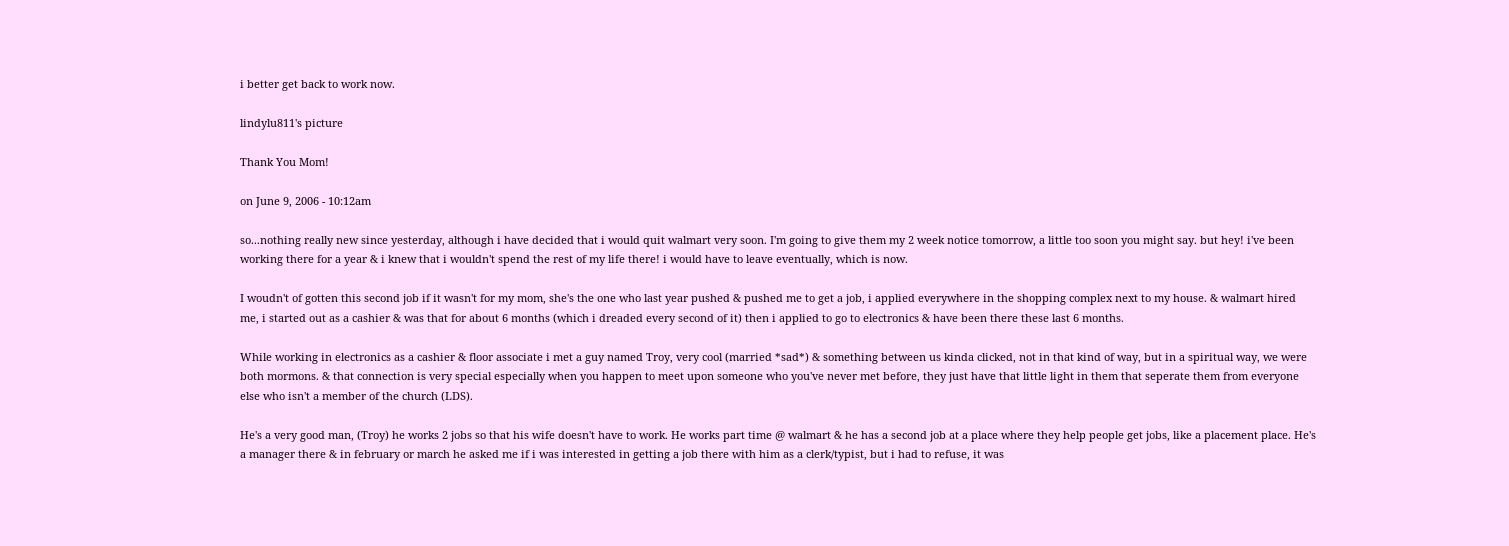i better get back to work now.

lindylu811's picture

Thank You Mom!

on June 9, 2006 - 10:12am

so...nothing really new since yesterday, although i have decided that i would quit walmart very soon. I'm going to give them my 2 week notice tomorrow, a little too soon you might say. but hey! i've been working there for a year & i knew that i wouldn't spend the rest of my life there! i would have to leave eventually, which is now.

I woudn't of gotten this second job if it wasn't for my mom, she's the one who last year pushed & pushed me to get a job, i applied everywhere in the shopping complex next to my house. & walmart hired me, i started out as a cashier & was that for about 6 months (which i dreaded every second of it) then i applied to go to electronics & have been there these last 6 months.

While working in electronics as a cashier & floor associate i met a guy named Troy, very cool (married *sad*) & something between us kinda clicked, not in that kind of way, but in a spiritual way, we were both mormons. & that connection is very special especially when you happen to meet upon someone who you've never met before, they just have that little light in them that seperate them from everyone else who isn't a member of the church (LDS).

He's a very good man, (Troy) he works 2 jobs so that his wife doesn't have to work. He works part time @ walmart & he has a second job at a place where they help people get jobs, like a placement place. He's a manager there & in february or march he asked me if i was interested in getting a job there with him as a clerk/typist, but i had to refuse, it was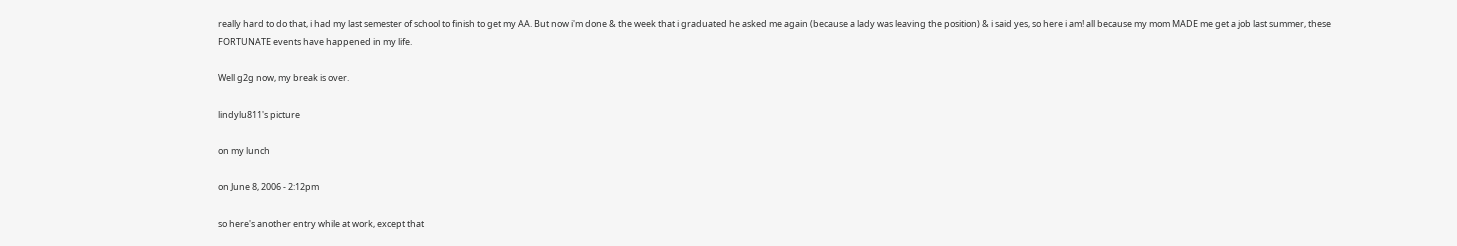really hard to do that, i had my last semester of school to finish to get my AA. But now i'm done & the week that i graduated he asked me again (because a lady was leaving the position) & i said yes, so here i am! all because my mom MADE me get a job last summer, these FORTUNATE events have happened in my life.

Well g2g now, my break is over.

lindylu811's picture

on my lunch

on June 8, 2006 - 2:12pm

so here's another entry while at work, except that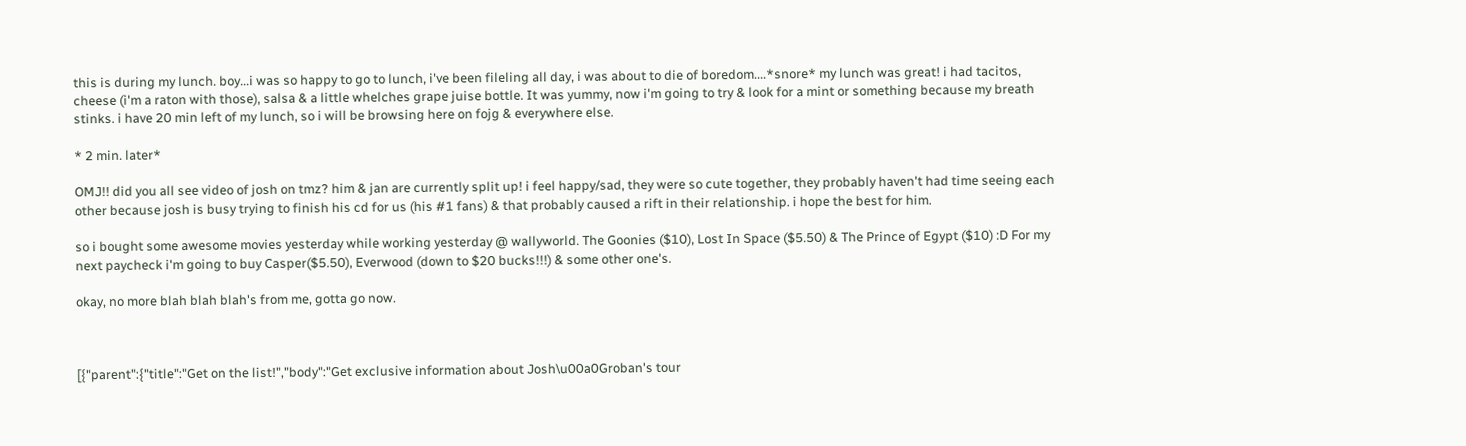this is during my lunch. boy...i was so happy to go to lunch, i've been fileling all day, i was about to die of boredom....*snore* my lunch was great! i had tacitos, cheese (i'm a raton with those), salsa & a little whelches grape juise bottle. It was yummy, now i'm going to try & look for a mint or something because my breath stinks. i have 20 min left of my lunch, so i will be browsing here on fojg & everywhere else.

* 2 min. later*

OMJ!! did you all see video of josh on tmz? him & jan are currently split up! i feel happy/sad, they were so cute together, they probably haven't had time seeing each other because josh is busy trying to finish his cd for us (his #1 fans) & that probably caused a rift in their relationship. i hope the best for him.

so i bought some awesome movies yesterday while working yesterday @ wallyworld. The Goonies ($10), Lost In Space ($5.50) & The Prince of Egypt ($10) :D For my next paycheck i'm going to buy Casper($5.50), Everwood (down to $20 bucks!!!) & some other one's.

okay, no more blah blah blah's from me, gotta go now.



[{"parent":{"title":"Get on the list!","body":"Get exclusive information about Josh\u00a0Groban's tour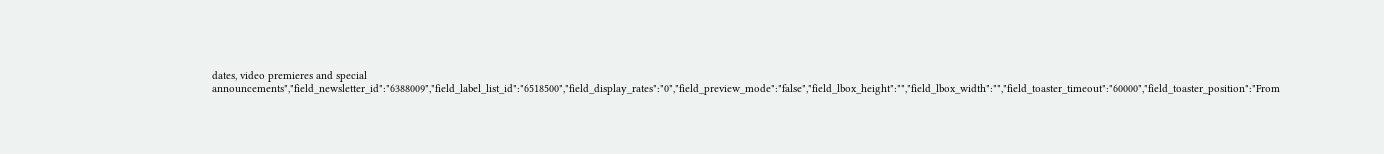dates, video premieres and special announcements","field_newsletter_id":"6388009","field_label_list_id":"6518500","field_display_rates":"0","field_preview_mode":"false","field_lbox_height":"","field_lbox_width":"","field_toaster_timeout":"60000","field_toaster_position":"From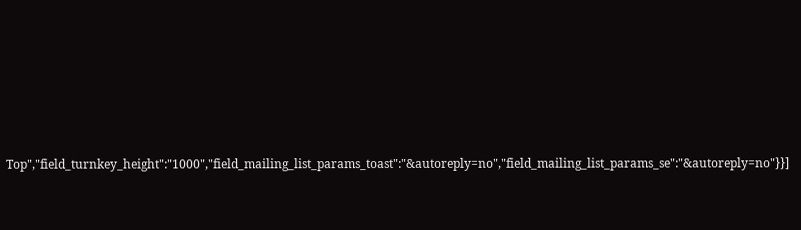Top","field_turnkey_height":"1000","field_mailing_list_params_toast":"&autoreply=no","field_mailing_list_params_se":"&autoreply=no"}}]